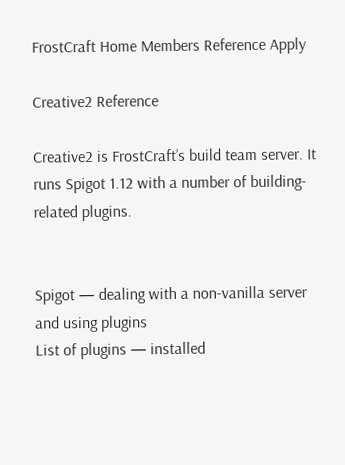FrostCraft Home Members Reference Apply

Creative2 Reference

Creative2 is FrostCraft’s build team server. It runs Spigot 1.12 with a number of building-related plugins.


Spigot — dealing with a non-vanilla server and using plugins
List of plugins — installed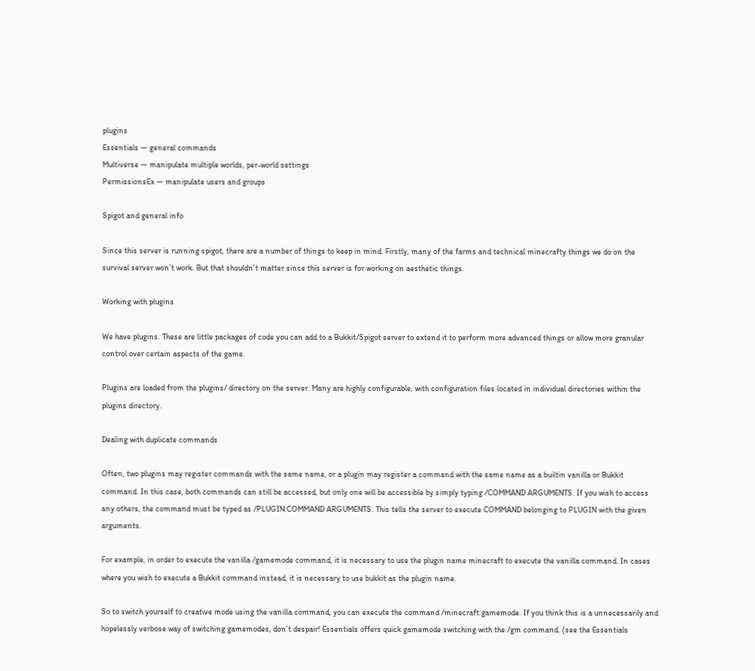plugins
Essentials — general commands
Multiverse — manipulate multiple worlds, per-world settings
PermissionsEx — manipulate users and groups

Spigot and general info

Since this server is running spigot, there are a number of things to keep in mind. Firstly, many of the farms and technical minecrafty things we do on the survival server won’t work. But that shouldn’t matter since this server is for working on aesthetic things.

Working with plugins

We have plugins. These are little packages of code you can add to a Bukkit/Spigot server to extend it to perform more advanced things or allow more granular control over certain aspects of the game.

Plugins are loaded from the plugins/ directory on the server. Many are highly configurable, with configuration files located in individual directories within the plugins directory.

Dealing with duplicate commands

Often, two plugins may register commands with the same name, or a plugin may register a command with the same name as a builtin vanilla or Bukkit command. In this case, both commands can still be accessed, but only one will be accessible by simply typing /COMMAND ARGUMENTS. If you wish to access any others, the command must be typed as /PLUGIN:COMMAND ARGUMENTS. This tells the server to execute COMMAND belonging to PLUGIN with the given arguments.

For example, in order to execute the vanilla /gamemode command, it is necessary to use the plugin name minecraft to execute the vanilla command. In cases where you wish to execute a Bukkit command instead, it is necessary to use bukkit as the plugin name.

So to switch yourself to creative mode using the vanilla command, you can execute the command /minecraft:gamemode. If you think this is a unnecessarily and hopelessly verbose way of switching gamemodes, don’t despair! Essentials offers quick gamemode switching with the /gm command. (see the Essentials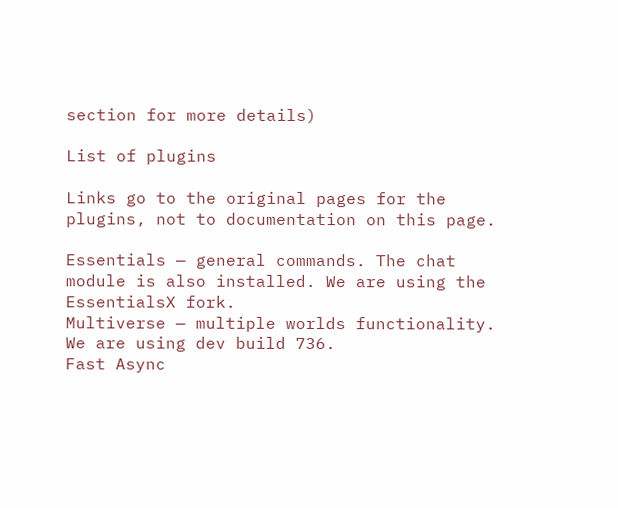section for more details)

List of plugins

Links go to the original pages for the plugins, not to documentation on this page.

Essentials — general commands. The chat module is also installed. We are using the EssentialsX fork.
Multiverse — multiple worlds functionality. We are using dev build 736.
Fast Async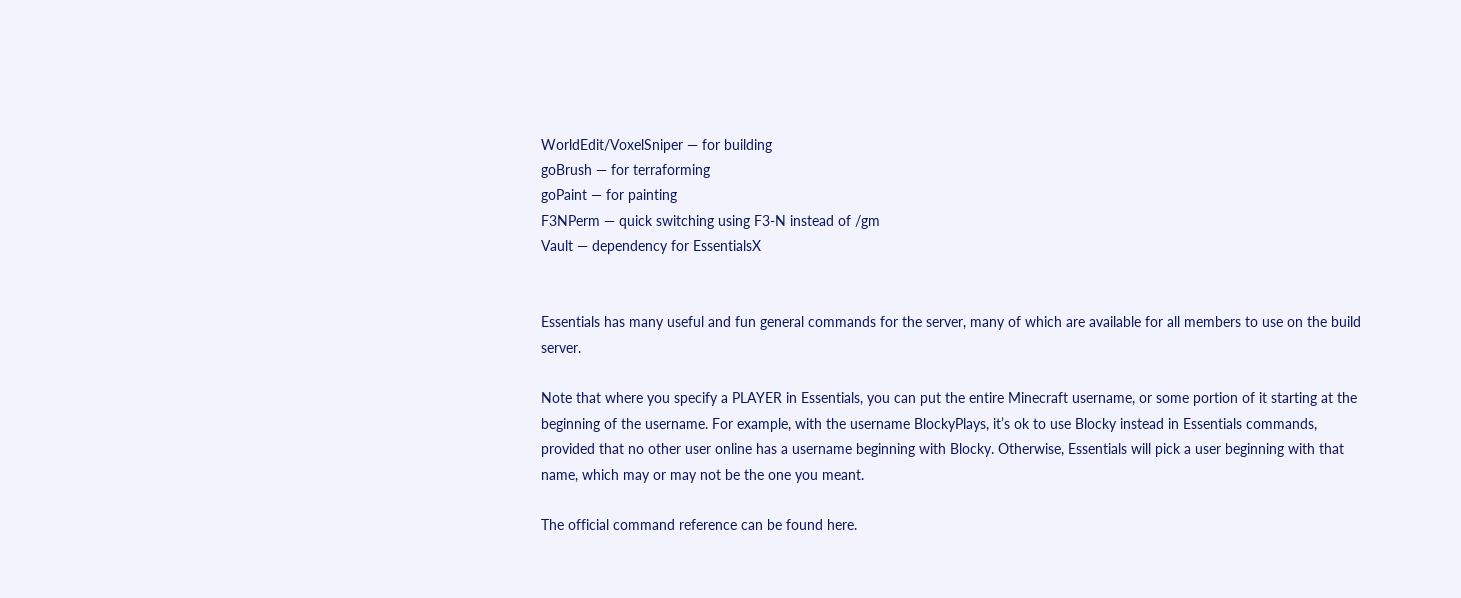WorldEdit/VoxelSniper — for building
goBrush — for terraforming
goPaint — for painting
F3NPerm — quick switching using F3-N instead of /gm
Vault — dependency for EssentialsX


Essentials has many useful and fun general commands for the server, many of which are available for all members to use on the build server.

Note that where you specify a PLAYER in Essentials, you can put the entire Minecraft username, or some portion of it starting at the beginning of the username. For example, with the username BlockyPlays, it’s ok to use Blocky instead in Essentials commands, provided that no other user online has a username beginning with Blocky. Otherwise, Essentials will pick a user beginning with that name, which may or may not be the one you meant.

The official command reference can be found here.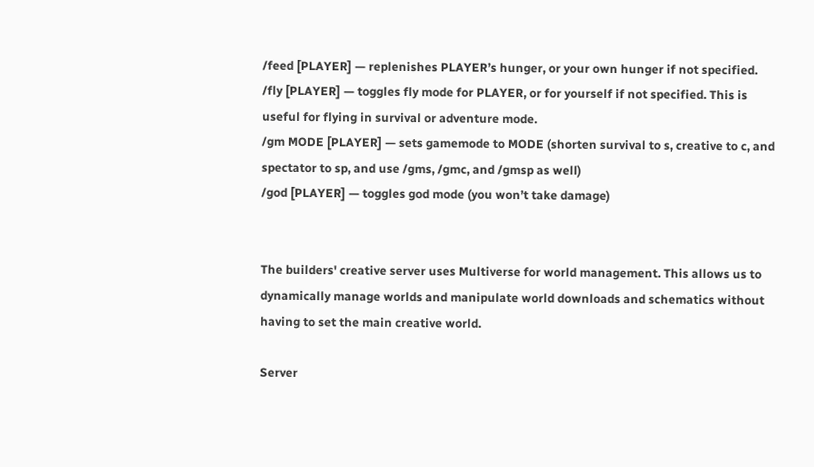/feed [PLAYER] — replenishes PLAYER’s hunger, or your own hunger if not specified.
/fly [PLAYER] — toggles fly mode for PLAYER, or for yourself if not specified. This is useful for flying in survival or adventure mode.
/gm MODE [PLAYER] — sets gamemode to MODE (shorten survival to s, creative to c, and spectator to sp, and use /gms, /gmc, and /gmsp as well)
/god [PLAYER] — toggles god mode (you won’t take damage)


The builders' creative server uses Multiverse for world management. This allows us to dynamically manage worlds and manipulate world downloads and schematics without having to set the main creative world.

Server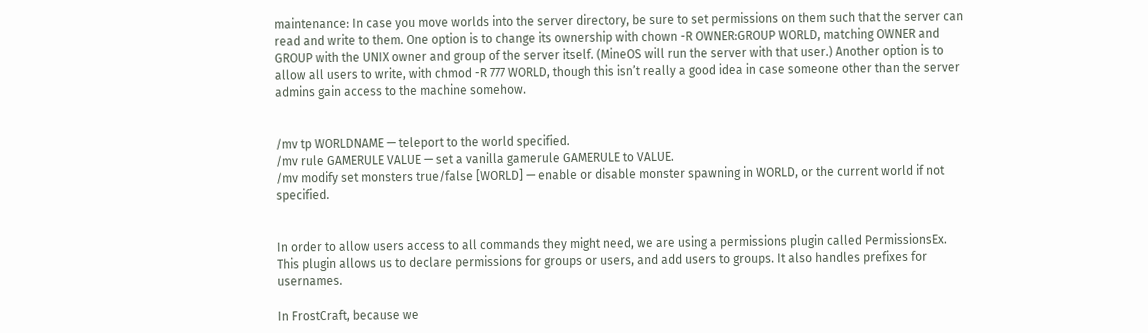maintenance: In case you move worlds into the server directory, be sure to set permissions on them such that the server can read and write to them. One option is to change its ownership with chown -R OWNER:GROUP WORLD, matching OWNER and GROUP with the UNIX owner and group of the server itself. (MineOS will run the server with that user.) Another option is to allow all users to write, with chmod -R 777 WORLD, though this isn’t really a good idea in case someone other than the server admins gain access to the machine somehow.


/mv tp WORLDNAME — teleport to the world specified.
/mv rule GAMERULE VALUE — set a vanilla gamerule GAMERULE to VALUE.
/mv modify set monsters true/false [WORLD] — enable or disable monster spawning in WORLD, or the current world if not specified.


In order to allow users access to all commands they might need, we are using a permissions plugin called PermissionsEx. This plugin allows us to declare permissions for groups or users, and add users to groups. It also handles prefixes for usernames.

In FrostCraft, because we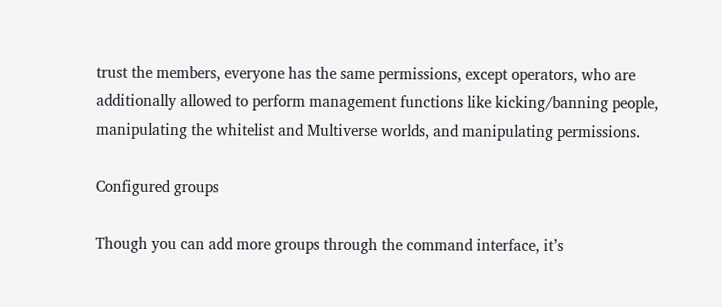trust the members, everyone has the same permissions, except operators, who are additionally allowed to perform management functions like kicking/banning people, manipulating the whitelist and Multiverse worlds, and manipulating permissions.

Configured groups

Though you can add more groups through the command interface, it’s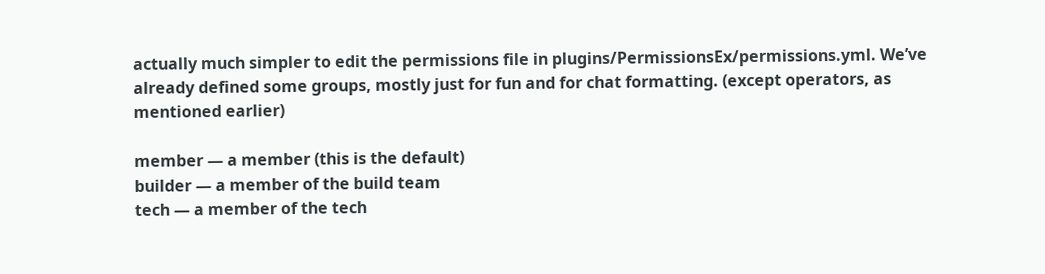actually much simpler to edit the permissions file in plugins/PermissionsEx/permissions.yml. We’ve already defined some groups, mostly just for fun and for chat formatting. (except operators, as mentioned earlier)

member — a member (this is the default)
builder — a member of the build team
tech — a member of the tech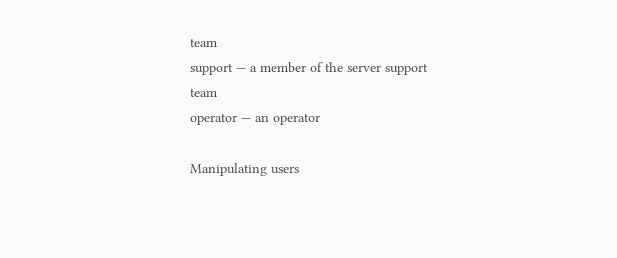team
support — a member of the server support team
operator — an operator

Manipulating users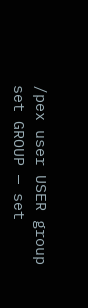/pex user USER group set GROUP — set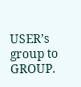USER’s group to GROUP.